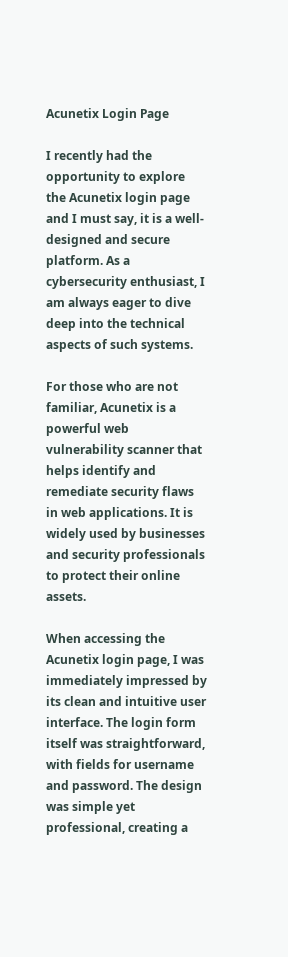Acunetix Login Page

I recently had the opportunity to explore the Acunetix login page and I must say, it is a well-designed and secure platform. As a cybersecurity enthusiast, I am always eager to dive deep into the technical aspects of such systems.

For those who are not familiar, Acunetix is a powerful web vulnerability scanner that helps identify and remediate security flaws in web applications. It is widely used by businesses and security professionals to protect their online assets.

When accessing the Acunetix login page, I was immediately impressed by its clean and intuitive user interface. The login form itself was straightforward, with fields for username and password. The design was simple yet professional, creating a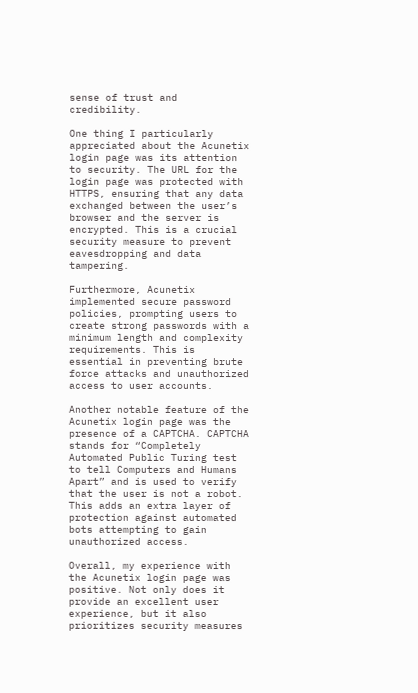sense of trust and credibility.

One thing I particularly appreciated about the Acunetix login page was its attention to security. The URL for the login page was protected with HTTPS, ensuring that any data exchanged between the user’s browser and the server is encrypted. This is a crucial security measure to prevent eavesdropping and data tampering.

Furthermore, Acunetix implemented secure password policies, prompting users to create strong passwords with a minimum length and complexity requirements. This is essential in preventing brute force attacks and unauthorized access to user accounts.

Another notable feature of the Acunetix login page was the presence of a CAPTCHA. CAPTCHA stands for “Completely Automated Public Turing test to tell Computers and Humans Apart” and is used to verify that the user is not a robot. This adds an extra layer of protection against automated bots attempting to gain unauthorized access.

Overall, my experience with the Acunetix login page was positive. Not only does it provide an excellent user experience, but it also prioritizes security measures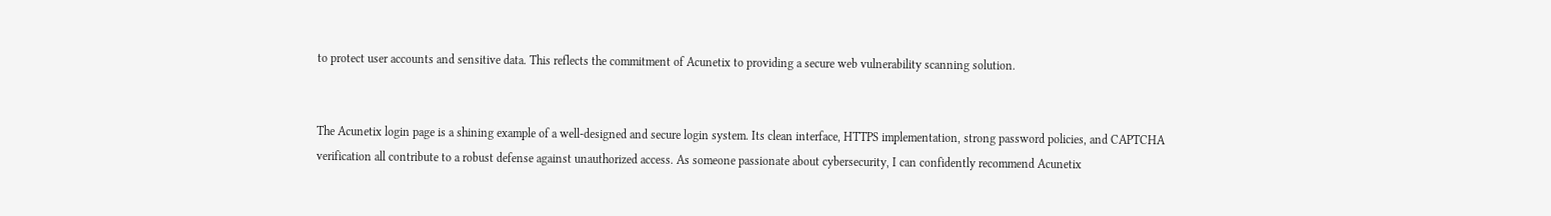to protect user accounts and sensitive data. This reflects the commitment of Acunetix to providing a secure web vulnerability scanning solution.


The Acunetix login page is a shining example of a well-designed and secure login system. Its clean interface, HTTPS implementation, strong password policies, and CAPTCHA verification all contribute to a robust defense against unauthorized access. As someone passionate about cybersecurity, I can confidently recommend Acunetix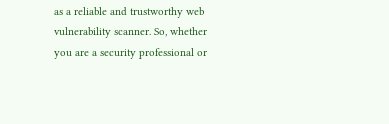as a reliable and trustworthy web vulnerability scanner. So, whether you are a security professional or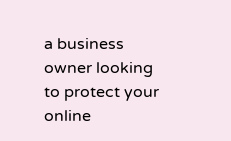a business owner looking to protect your online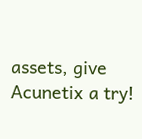assets, give Acunetix a try!